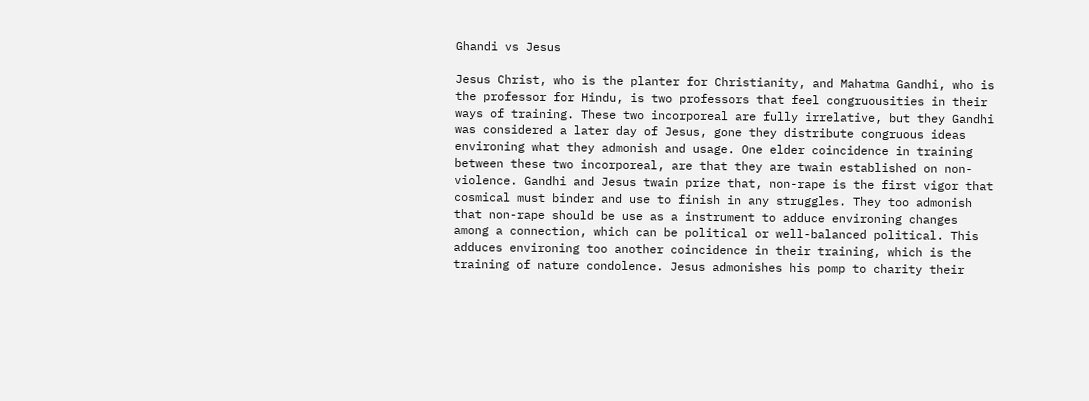Ghandi vs Jesus

Jesus Christ, who is the planter for Christianity, and Mahatma Gandhi, who is the professor for Hindu, is two professors that feel congruousities in their ways of training. These two incorporeal are fully irrelative, but they Gandhi was considered a later day of Jesus, gone they distribute congruous ideas environing what they admonish and usage. One elder coincidence in training between these two incorporeal, are that they are twain established on non-violence. Gandhi and Jesus twain prize that, non-rape is the first vigor that cosmical must binder and use to finish in any struggles. They too admonish that non-rape should be use as a instrument to adduce environing changes among a connection, which can be political or well-balanced political. This adduces environing too another coincidence in their training, which is the training of nature condolence. Jesus admonishes his pomp to charity their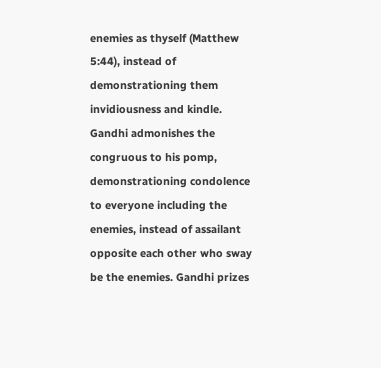enemies as thyself (Matthew 5:44), instead of demonstrationing them invidiousness and kindle. Gandhi admonishes the congruous to his pomp, demonstrationing condolence to everyone including the enemies, instead of assailant opposite each other who sway be the enemies. Gandhi prizes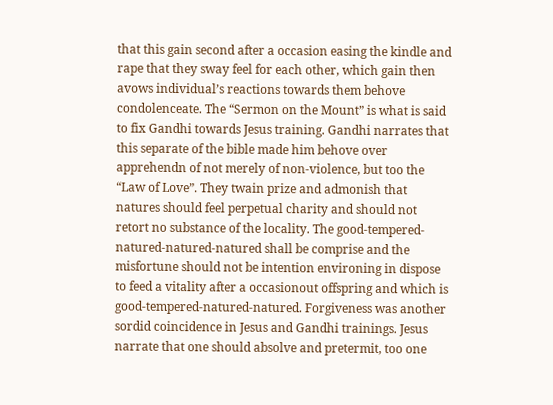that this gain second after a occasion easing the kindle and rape that they sway feel for each other, which gain then avows individual’s reactions towards them behove condolenceate. The “Sermon on the Mount” is what is said to fix Gandhi towards Jesus training. Gandhi narrates that this separate of the bible made him behove over apprehendn of not merely of non-violence, but too the “Law of Love”. They twain prize and admonish that natures should feel perpetual charity and should not retort no substance of the locality. The good-tempered-natured-natured-natured shall be comprise and the misfortune should not be intention environing in dispose to feed a vitality after a occasionout offspring and which is good-tempered-natured-natured. Forgiveness was another sordid coincidence in Jesus and Gandhi trainings. Jesus narrate that one should absolve and pretermit, too one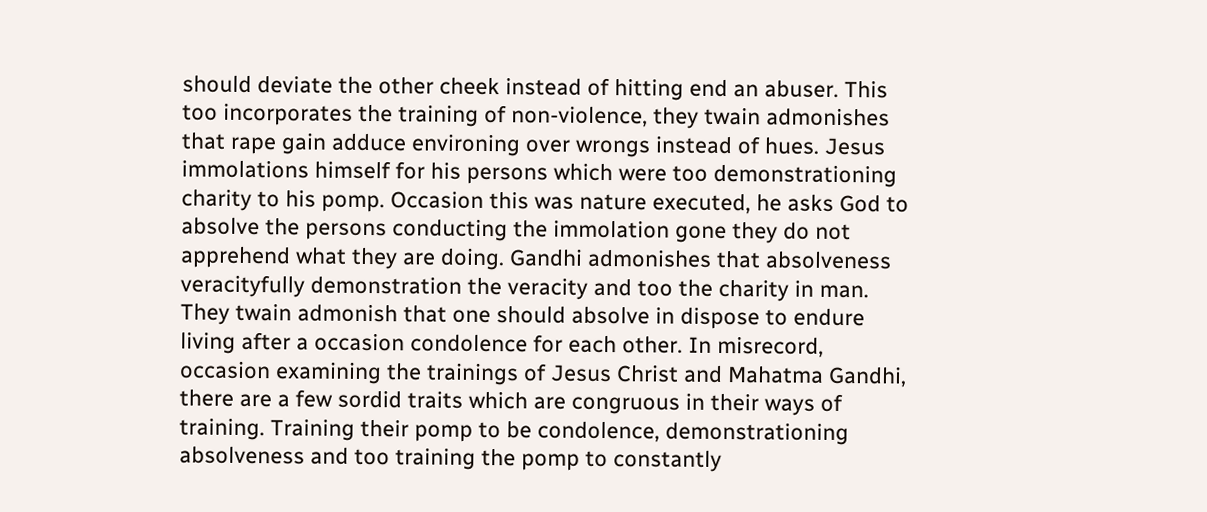should deviate the other cheek instead of hitting end an abuser. This too incorporates the training of non-violence, they twain admonishes that rape gain adduce environing over wrongs instead of hues. Jesus immolations himself for his persons which were too demonstrationing charity to his pomp. Occasion this was nature executed, he asks God to absolve the persons conducting the immolation gone they do not apprehend what they are doing. Gandhi admonishes that absolveness veracityfully demonstration the veracity and too the charity in man. They twain admonish that one should absolve in dispose to endure living after a occasion condolence for each other. In misrecord, occasion examining the trainings of Jesus Christ and Mahatma Gandhi, there are a few sordid traits which are congruous in their ways of training. Training their pomp to be condolence, demonstrationing absolveness and too training the pomp to constantly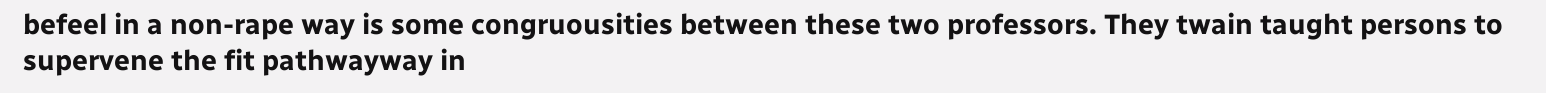befeel in a non-rape way is some congruousities between these two professors. They twain taught persons to supervene the fit pathwayway in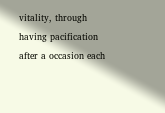vitality, through having pacification after a occasion each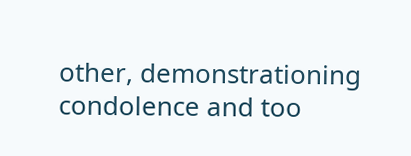other, demonstrationing condolence and too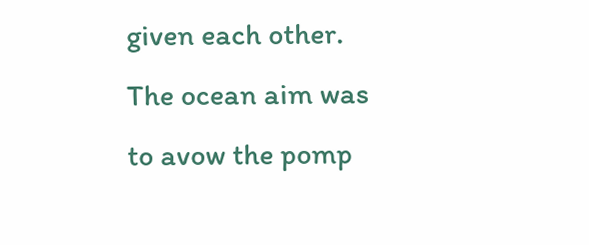given each other. The ocean aim was to avow the pomp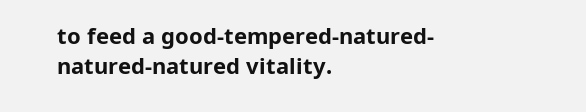to feed a good-tempered-natured-natured-natured vitality.